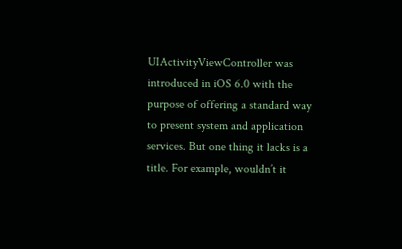UIActivityViewController was introduced in iOS 6.0 with the purpose of offering a standard way to present system and application services. But one thing it lacks is a title. For example, wouldn’t it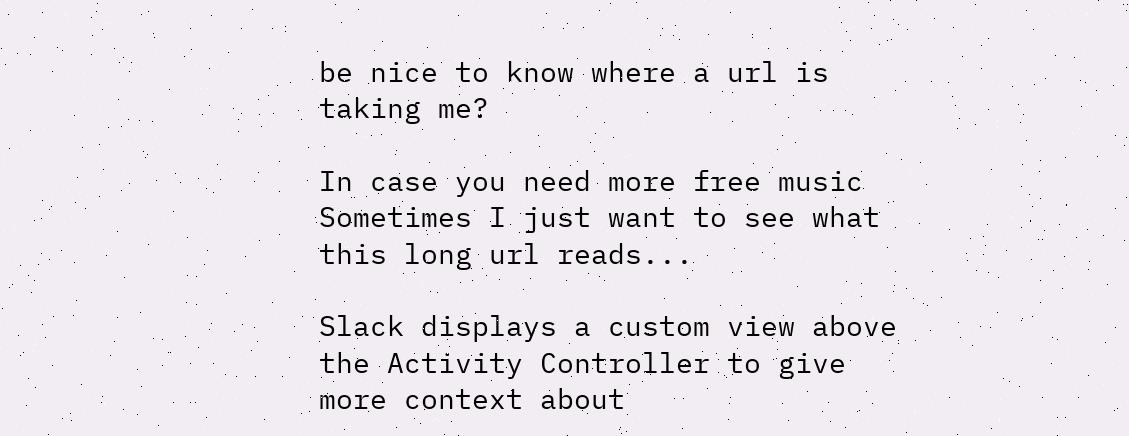be nice to know where a url is taking me?

In case you need more free music
Sometimes I just want to see what this long url reads...

Slack displays a custom view above the Activity Controller to give more context about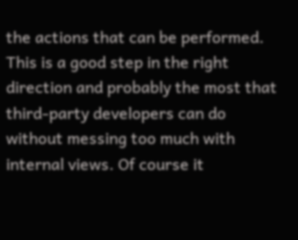the actions that can be performed. This is a good step in the right direction and probably the most that third-party developers can do without messing too much with internal views. Of course it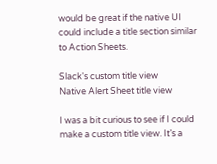would be great if the native UI could include a title section similar to Action Sheets.

Slack's custom title view
Native Alert Sheet title view

I was a bit curious to see if I could make a custom title view. It’s a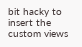bit hacky to insert the custom views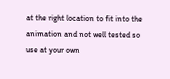at the right location to fit into the animation and not well tested so use at your own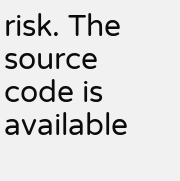risk. The source code is available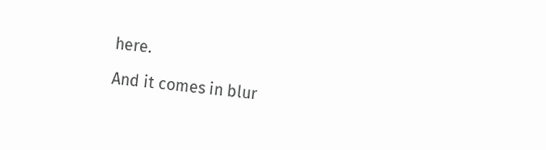here.

And it comes in blur